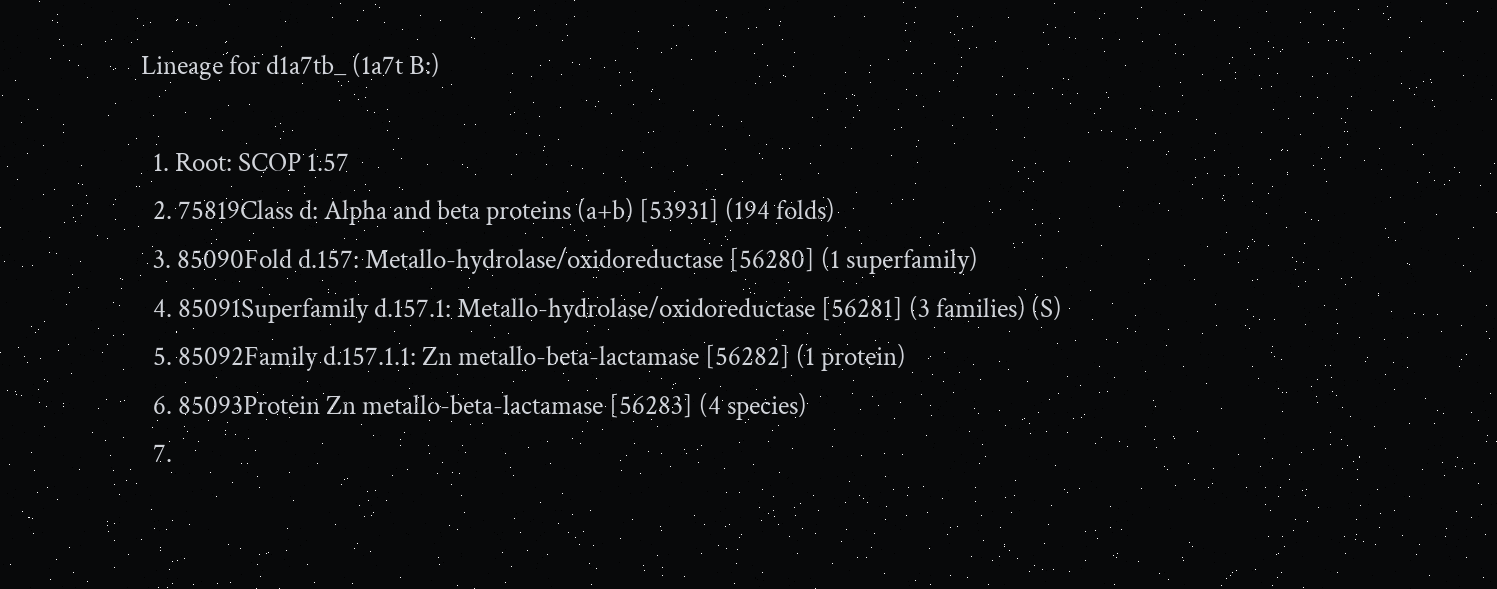Lineage for d1a7tb_ (1a7t B:)

  1. Root: SCOP 1.57
  2. 75819Class d: Alpha and beta proteins (a+b) [53931] (194 folds)
  3. 85090Fold d.157: Metallo-hydrolase/oxidoreductase [56280] (1 superfamily)
  4. 85091Superfamily d.157.1: Metallo-hydrolase/oxidoreductase [56281] (3 families) (S)
  5. 85092Family d.157.1.1: Zn metallo-beta-lactamase [56282] (1 protein)
  6. 85093Protein Zn metallo-beta-lactamase [56283] (4 species)
  7.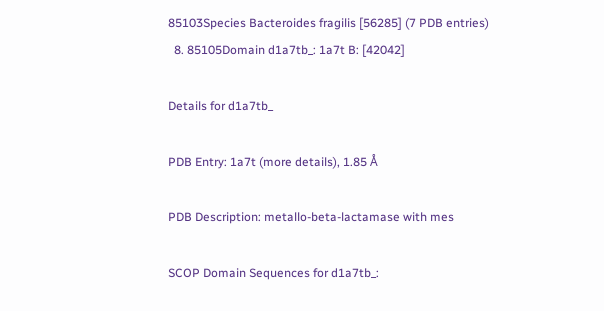85103Species Bacteroides fragilis [56285] (7 PDB entries)
  8. 85105Domain d1a7tb_: 1a7t B: [42042]

Details for d1a7tb_

PDB Entry: 1a7t (more details), 1.85 Å

PDB Description: metallo-beta-lactamase with mes

SCOP Domain Sequences for d1a7tb_: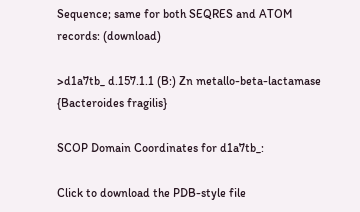Sequence; same for both SEQRES and ATOM records: (download)

>d1a7tb_ d.157.1.1 (B:) Zn metallo-beta-lactamase {Bacteroides fragilis}

SCOP Domain Coordinates for d1a7tb_:

Click to download the PDB-style file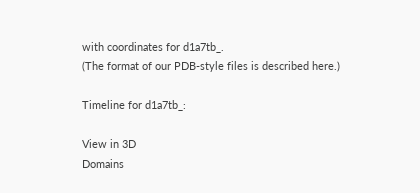with coordinates for d1a7tb_.
(The format of our PDB-style files is described here.)

Timeline for d1a7tb_:

View in 3D
Domains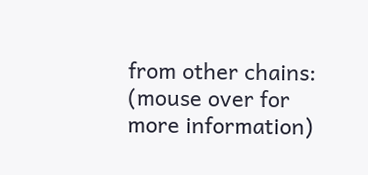from other chains:
(mouse over for more information)